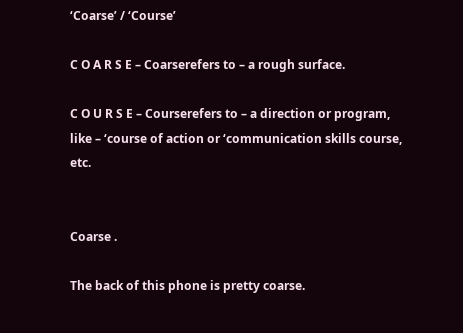‘Coarse’ / ‘Course’

C O A R S E – Coarserefers to – a rough surface.

C O U R S E – Courserefers to – a direction or program, like – ‘course of action or ‘communication skills course, etc.


Coarse .

The back of this phone is pretty coarse.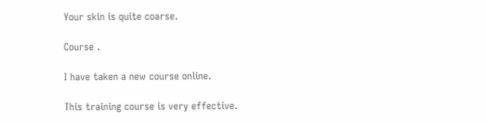Your skin is quite coarse.

Course .

I have taken a new course online.

This training course is very effective.